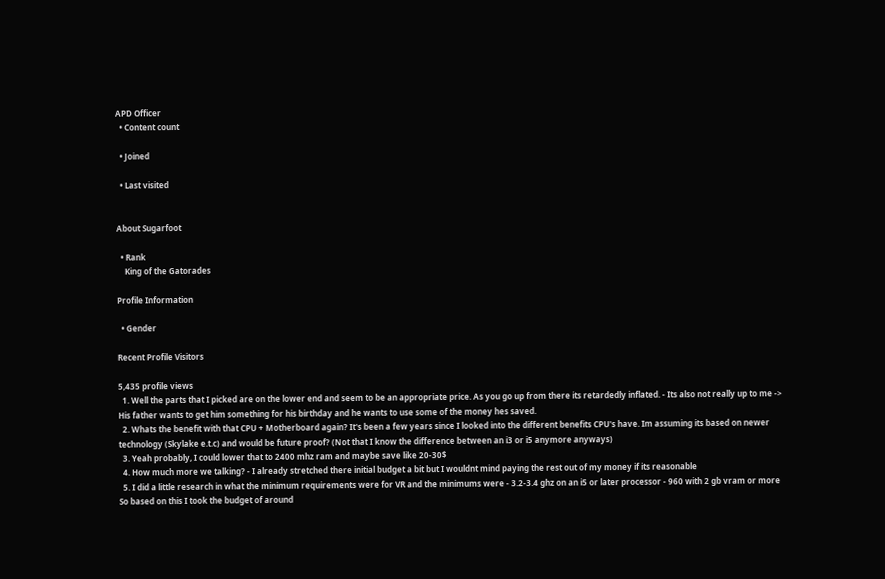APD Officer
  • Content count

  • Joined

  • Last visited


About Sugarfoot

  • Rank
    King of the Gatorades

Profile Information

  • Gender

Recent Profile Visitors

5,435 profile views
  1. Well the parts that I picked are on the lower end and seem to be an appropriate price. As you go up from there its retardedly inflated. - Its also not really up to me -> His father wants to get him something for his birthday and he wants to use some of the money hes saved.
  2. Whats the benefit with that CPU + Motherboard again? It's been a few years since I looked into the different benefits CPU's have. Im assuming its based on newer technology (Skylake e.t.c) and would be future proof? (Not that I know the difference between an i3 or i5 anymore anyways)
  3. Yeah probably, I could lower that to 2400 mhz ram and maybe save like 20-30$
  4. How much more we talking? - I already stretched there initial budget a bit but I wouldnt mind paying the rest out of my money if its reasonable
  5. I did a little research in what the minimum requirements were for VR and the minimums were - 3.2-3.4 ghz on an i5 or later processor - 960 with 2 gb vram or more So based on this I took the budget of around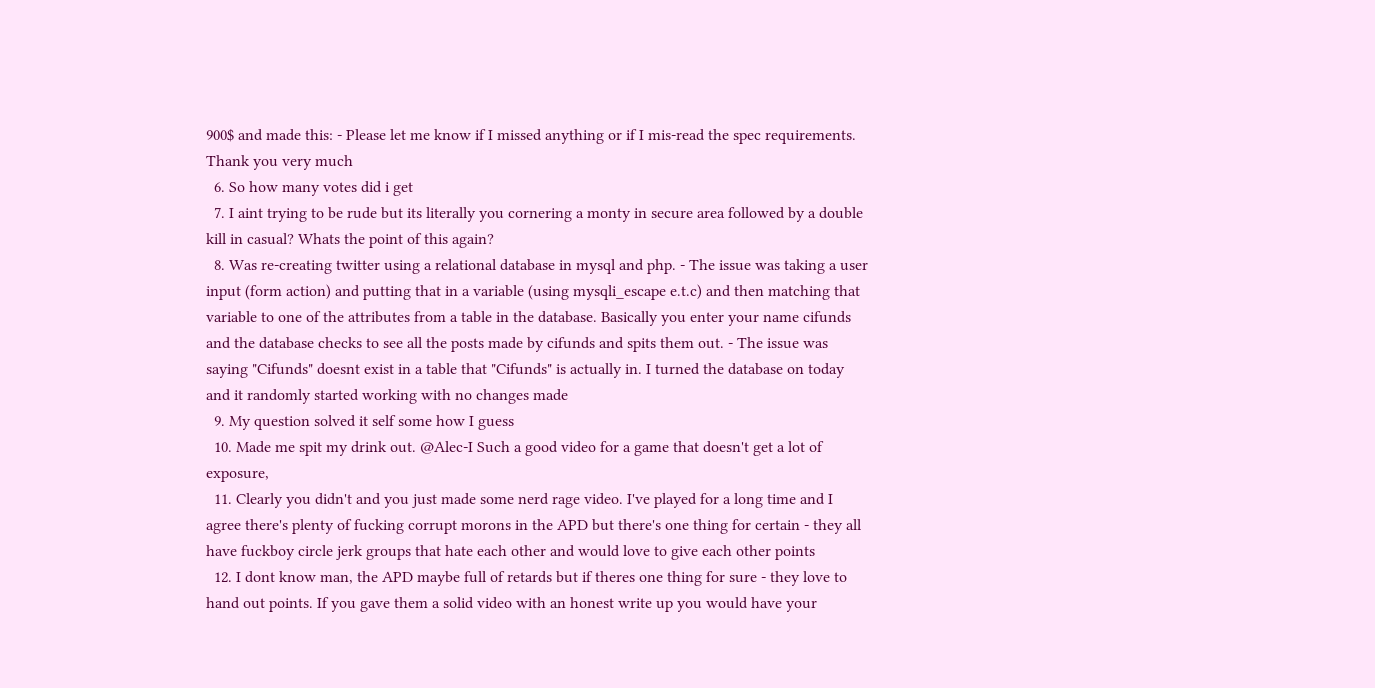900$ and made this: - Please let me know if I missed anything or if I mis-read the spec requirements. Thank you very much
  6. So how many votes did i get
  7. I aint trying to be rude but its literally you cornering a monty in secure area followed by a double kill in casual? Whats the point of this again?
  8. Was re-creating twitter using a relational database in mysql and php. - The issue was taking a user input (form action) and putting that in a variable (using mysqli_escape e.t.c) and then matching that variable to one of the attributes from a table in the database. Basically you enter your name cifunds and the database checks to see all the posts made by cifunds and spits them out. - The issue was saying "Cifunds" doesnt exist in a table that "Cifunds" is actually in. I turned the database on today and it randomly started working with no changes made
  9. My question solved it self some how I guess
  10. Made me spit my drink out. @Alec-I Such a good video for a game that doesn't get a lot of exposure,
  11. Clearly you didn't and you just made some nerd rage video. I've played for a long time and I agree there's plenty of fucking corrupt morons in the APD but there's one thing for certain - they all have fuckboy circle jerk groups that hate each other and would love to give each other points
  12. I dont know man, the APD maybe full of retards but if theres one thing for sure - they love to hand out points. If you gave them a solid video with an honest write up you would have your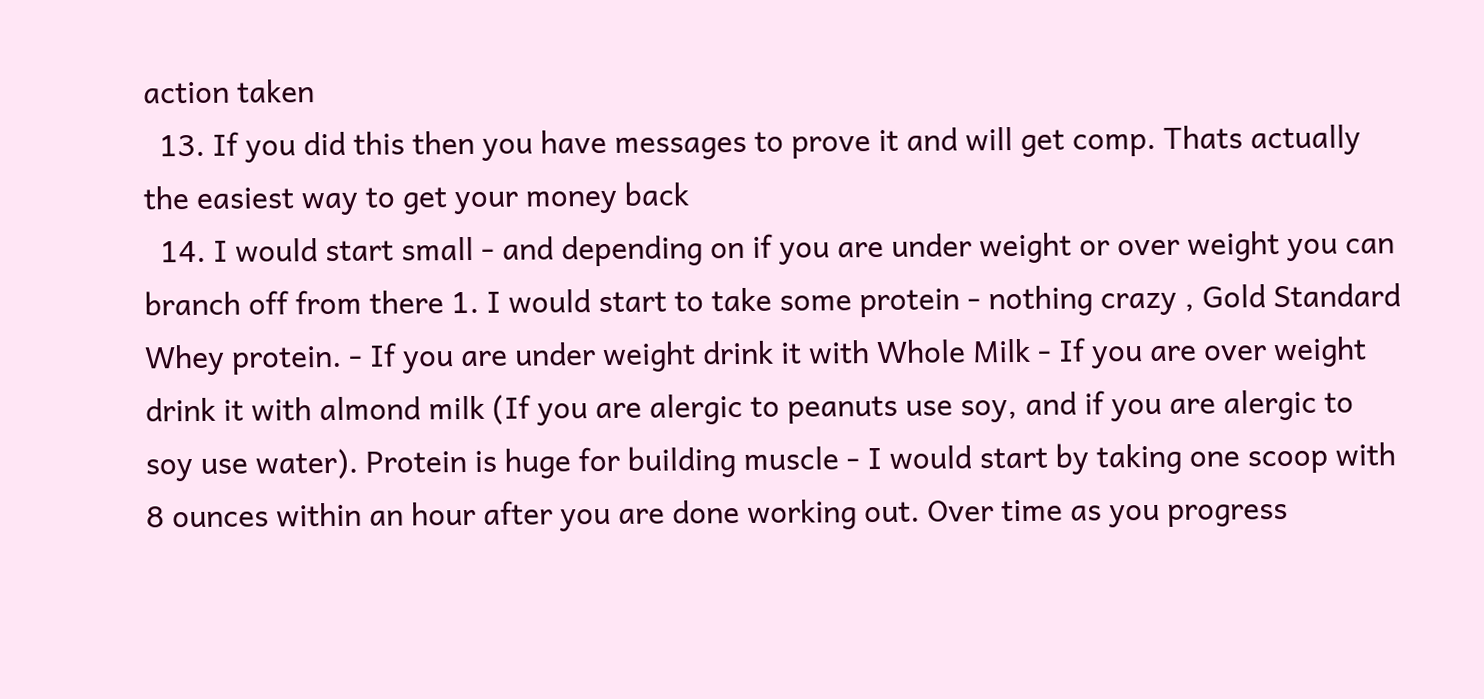action taken
  13. If you did this then you have messages to prove it and will get comp. Thats actually the easiest way to get your money back
  14. I would start small - and depending on if you are under weight or over weight you can branch off from there 1. I would start to take some protein - nothing crazy , Gold Standard Whey protein. - If you are under weight drink it with Whole Milk - If you are over weight drink it with almond milk (If you are alergic to peanuts use soy, and if you are alergic to soy use water). Protein is huge for building muscle - I would start by taking one scoop with 8 ounces within an hour after you are done working out. Over time as you progress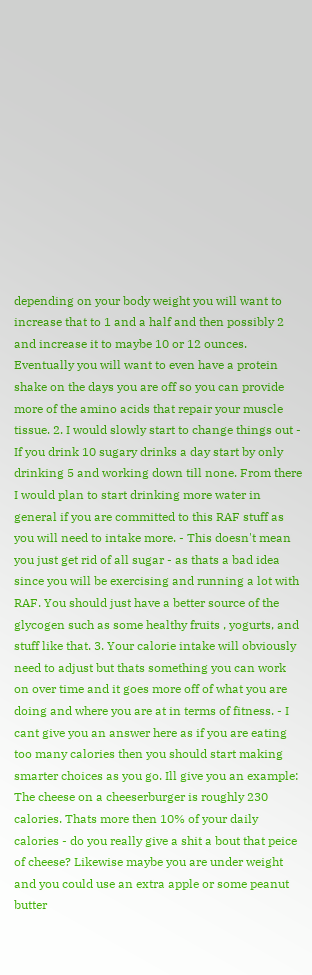depending on your body weight you will want to increase that to 1 and a half and then possibly 2 and increase it to maybe 10 or 12 ounces. Eventually you will want to even have a protein shake on the days you are off so you can provide more of the amino acids that repair your muscle tissue. 2. I would slowly start to change things out - If you drink 10 sugary drinks a day start by only drinking 5 and working down till none. From there I would plan to start drinking more water in general if you are committed to this RAF stuff as you will need to intake more. - This doesn't mean you just get rid of all sugar - as thats a bad idea since you will be exercising and running a lot with RAF. You should just have a better source of the glycogen such as some healthy fruits , yogurts, and stuff like that. 3. Your calorie intake will obviously need to adjust but thats something you can work on over time and it goes more off of what you are doing and where you are at in terms of fitness. - I cant give you an answer here as if you are eating too many calories then you should start making smarter choices as you go. Ill give you an example: The cheese on a cheeserburger is roughly 230 calories. Thats more then 10% of your daily calories - do you really give a shit a bout that peice of cheese? Likewise maybe you are under weight and you could use an extra apple or some peanut butter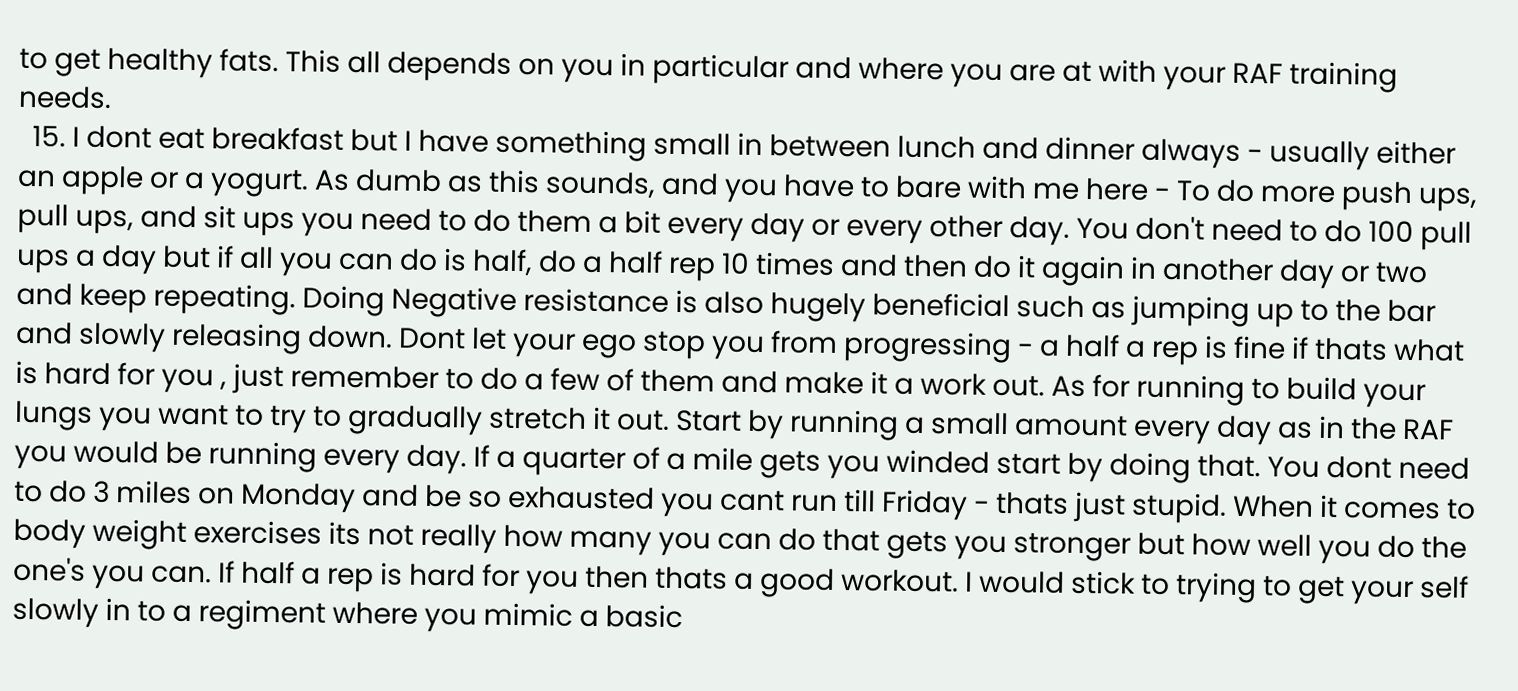to get healthy fats. This all depends on you in particular and where you are at with your RAF training needs.
  15. I dont eat breakfast but I have something small in between lunch and dinner always - usually either an apple or a yogurt. As dumb as this sounds, and you have to bare with me here - To do more push ups, pull ups, and sit ups you need to do them a bit every day or every other day. You don't need to do 100 pull ups a day but if all you can do is half, do a half rep 10 times and then do it again in another day or two and keep repeating. Doing Negative resistance is also hugely beneficial such as jumping up to the bar and slowly releasing down. Dont let your ego stop you from progressing - a half a rep is fine if thats what is hard for you , just remember to do a few of them and make it a work out. As for running to build your lungs you want to try to gradually stretch it out. Start by running a small amount every day as in the RAF you would be running every day. If a quarter of a mile gets you winded start by doing that. You dont need to do 3 miles on Monday and be so exhausted you cant run till Friday - thats just stupid. When it comes to body weight exercises its not really how many you can do that gets you stronger but how well you do the one's you can. If half a rep is hard for you then thats a good workout. I would stick to trying to get your self slowly in to a regiment where you mimic a basic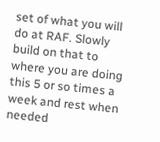set of what you will do at RAF. Slowly build on that to where you are doing this 5 or so times a week and rest when needed